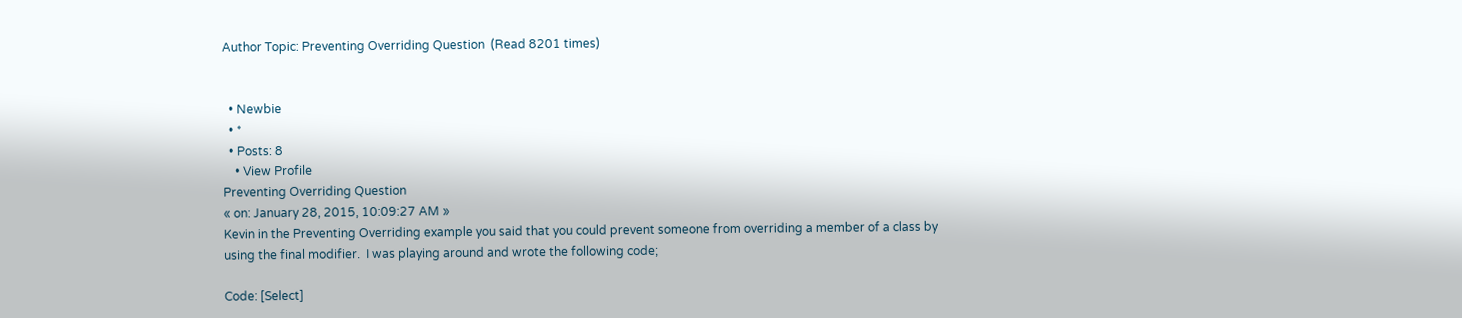Author Topic: Preventing Overriding Question  (Read 8201 times)


  • Newbie
  • *
  • Posts: 8
    • View Profile
Preventing Overriding Question
« on: January 28, 2015, 10:09:27 AM »
Kevin in the Preventing Overriding example you said that you could prevent someone from overriding a member of a class by using the final modifier.  I was playing around and wrote the following code;

Code: [Select]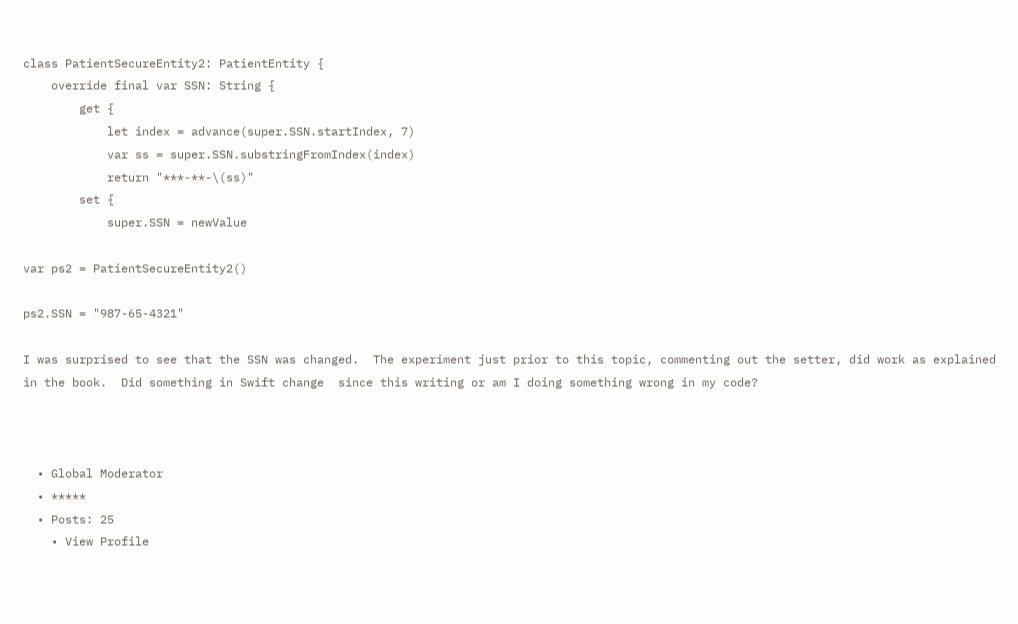class PatientSecureEntity2: PatientEntity {
    override final var SSN: String {
        get {
            let index = advance(super.SSN.startIndex, 7)
            var ss = super.SSN.substringFromIndex(index)
            return "***-**-\(ss)"
        set {
            super.SSN = newValue

var ps2 = PatientSecureEntity2()

ps2.SSN = "987-65-4321"

I was surprised to see that the SSN was changed.  The experiment just prior to this topic, commenting out the setter, did work as explained in the book.  Did something in Swift change  since this writing or am I doing something wrong in my code?



  • Global Moderator
  • *****
  • Posts: 25
    • View Profile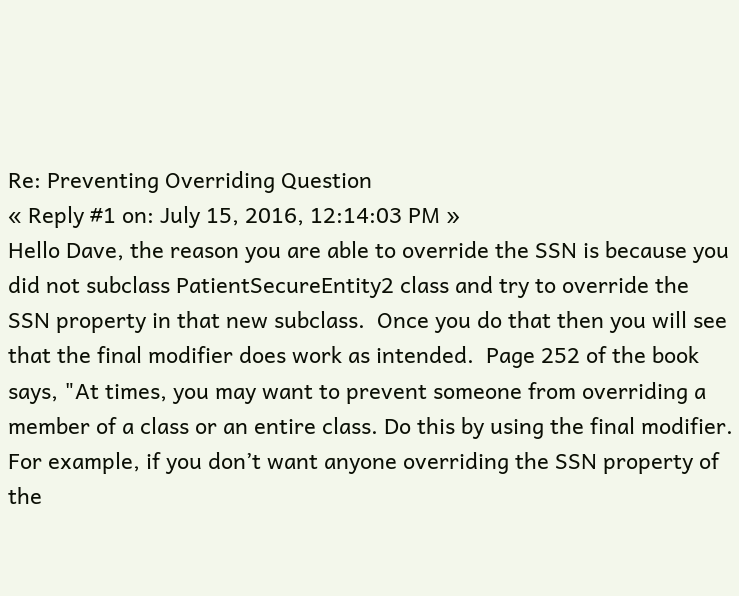Re: Preventing Overriding Question
« Reply #1 on: July 15, 2016, 12:14:03 PM »
Hello Dave, the reason you are able to override the SSN is because you did not subclass PatientSecureEntity2 class and try to override the SSN property in that new subclass.  Once you do that then you will see that the final modifier does work as intended.  Page 252 of the book says, "At times, you may want to prevent someone from overriding a member of a class or an entire class. Do this by using the final modifier. For example, if you don’t want anyone overriding the SSN property of the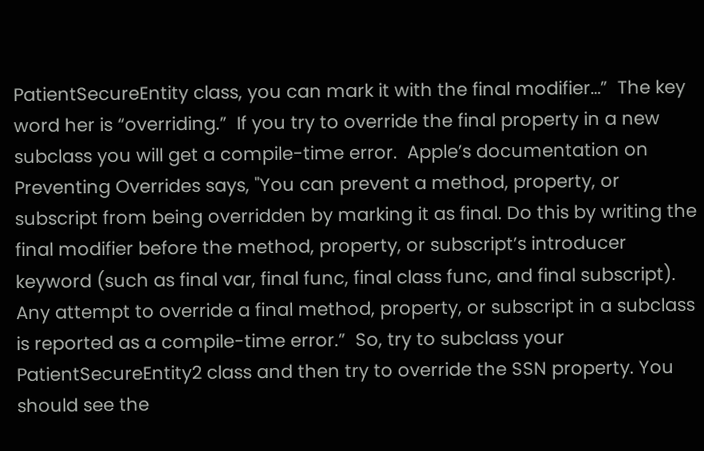PatientSecureEntity class, you can mark it with the final modifier…”  The key word her is “overriding.”  If you try to override the final property in a new subclass you will get a compile-time error.  Apple’s documentation on Preventing Overrides says, "You can prevent a method, property, or subscript from being overridden by marking it as final. Do this by writing the final modifier before the method, property, or subscript’s introducer keyword (such as final var, final func, final class func, and final subscript). Any attempt to override a final method, property, or subscript in a subclass is reported as a compile-time error.”  So, try to subclass your PatientSecureEntity2 class and then try to override the SSN property. You should see the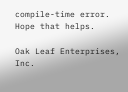compile-time error.  Hope that helps.

Oak Leaf Enterprises, Inc.